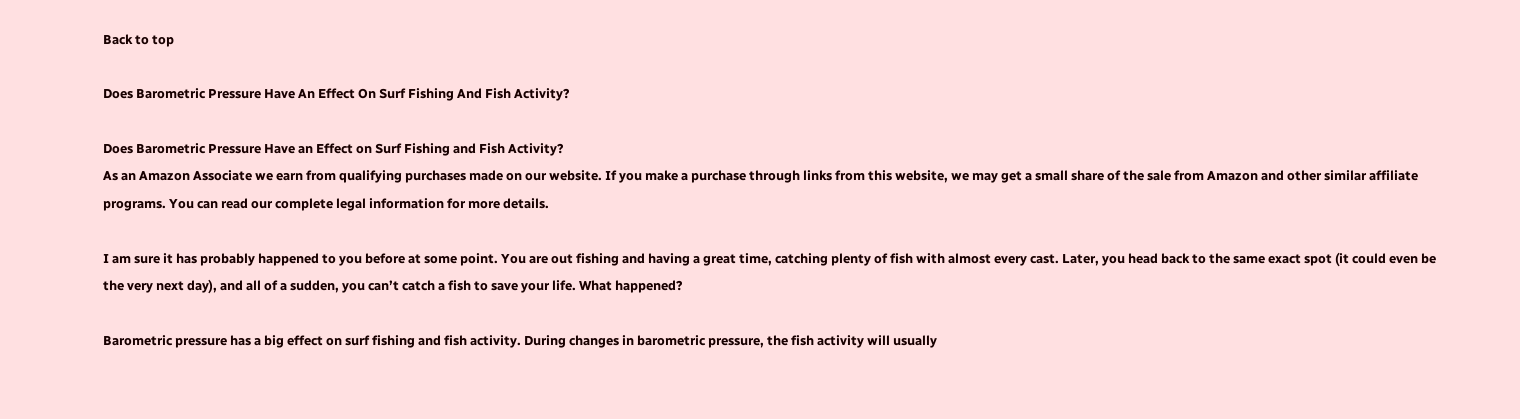Back to top

Does Barometric Pressure Have An Effect On Surf Fishing And Fish Activity?

Does Barometric Pressure Have an Effect on Surf Fishing and Fish Activity?
As an Amazon Associate we earn from qualifying purchases made on our website. If you make a purchase through links from this website, we may get a small share of the sale from Amazon and other similar affiliate programs. You can read our complete legal information for more details.

I am sure it has probably happened to you before at some point. You are out fishing and having a great time, catching plenty of fish with almost every cast. Later, you head back to the same exact spot (it could even be the very next day), and all of a sudden, you can’t catch a fish to save your life. What happened?

Barometric pressure has a big effect on surf fishing and fish activity. During changes in barometric pressure, the fish activity will usually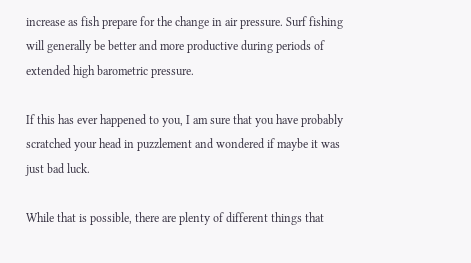increase as fish prepare for the change in air pressure. Surf fishing will generally be better and more productive during periods of extended high barometric pressure.

If this has ever happened to you, I am sure that you have probably scratched your head in puzzlement and wondered if maybe it was just bad luck.

While that is possible, there are plenty of different things that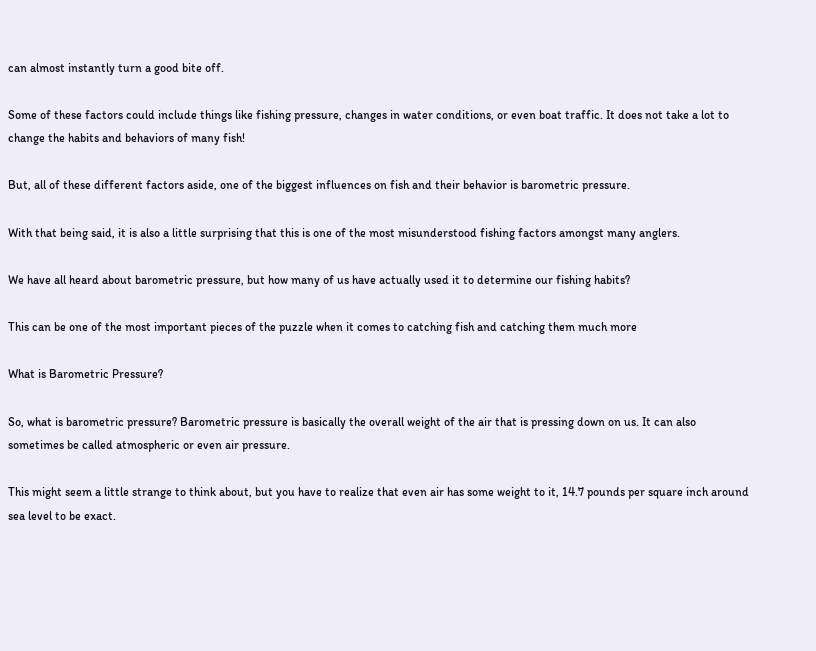can almost instantly turn a good bite off.

Some of these factors could include things like fishing pressure, changes in water conditions, or even boat traffic. It does not take a lot to change the habits and behaviors of many fish!

But, all of these different factors aside, one of the biggest influences on fish and their behavior is barometric pressure.

With that being said, it is also a little surprising that this is one of the most misunderstood fishing factors amongst many anglers.

We have all heard about barometric pressure, but how many of us have actually used it to determine our fishing habits?

This can be one of the most important pieces of the puzzle when it comes to catching fish and catching them much more

What is Barometric Pressure?

So, what is barometric pressure? Barometric pressure is basically the overall weight of the air that is pressing down on us. It can also sometimes be called atmospheric or even air pressure.

This might seem a little strange to think about, but you have to realize that even air has some weight to it, 14.7 pounds per square inch around sea level to be exact.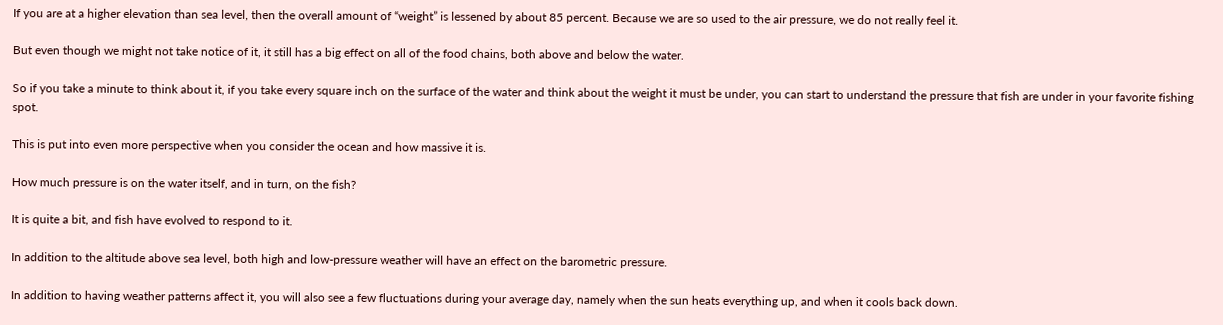If you are at a higher elevation than sea level, then the overall amount of “weight” is lessened by about 85 percent. Because we are so used to the air pressure, we do not really feel it.

But even though we might not take notice of it, it still has a big effect on all of the food chains, both above and below the water.

So if you take a minute to think about it, if you take every square inch on the surface of the water and think about the weight it must be under, you can start to understand the pressure that fish are under in your favorite fishing spot.

This is put into even more perspective when you consider the ocean and how massive it is.

How much pressure is on the water itself, and in turn, on the fish?

It is quite a bit, and fish have evolved to respond to it.

In addition to the altitude above sea level, both high and low-pressure weather will have an effect on the barometric pressure.

In addition to having weather patterns affect it, you will also see a few fluctuations during your average day, namely when the sun heats everything up, and when it cools back down.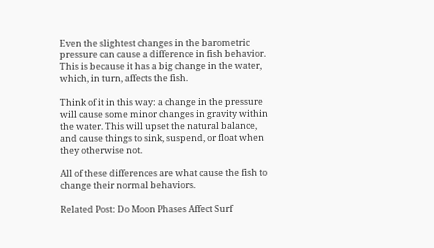Even the slightest changes in the barometric pressure can cause a difference in fish behavior. This is because it has a big change in the water, which, in turn, affects the fish.

Think of it in this way: a change in the pressure will cause some minor changes in gravity within the water. This will upset the natural balance, and cause things to sink, suspend, or float when they otherwise not.

All of these differences are what cause the fish to change their normal behaviors.

Related Post: Do Moon Phases Affect Surf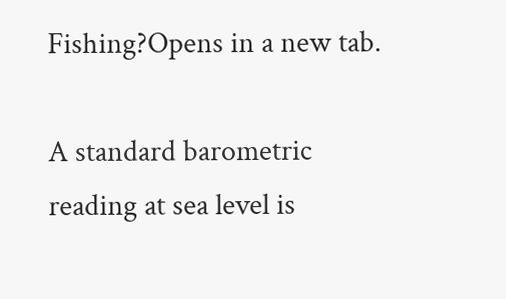Fishing?Opens in a new tab.

A standard barometric reading at sea level is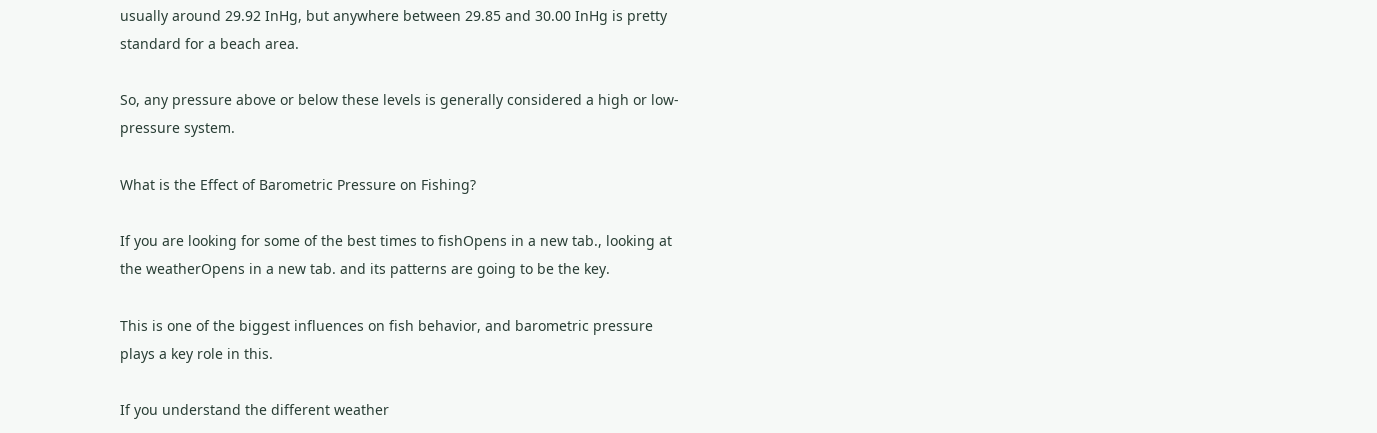usually around 29.92 InHg, but anywhere between 29.85 and 30.00 InHg is pretty standard for a beach area.

So, any pressure above or below these levels is generally considered a high or low-pressure system.

What is the Effect of Barometric Pressure on Fishing?

If you are looking for some of the best times to fishOpens in a new tab., looking at the weatherOpens in a new tab. and its patterns are going to be the key.

This is one of the biggest influences on fish behavior, and barometric pressure plays a key role in this.

If you understand the different weather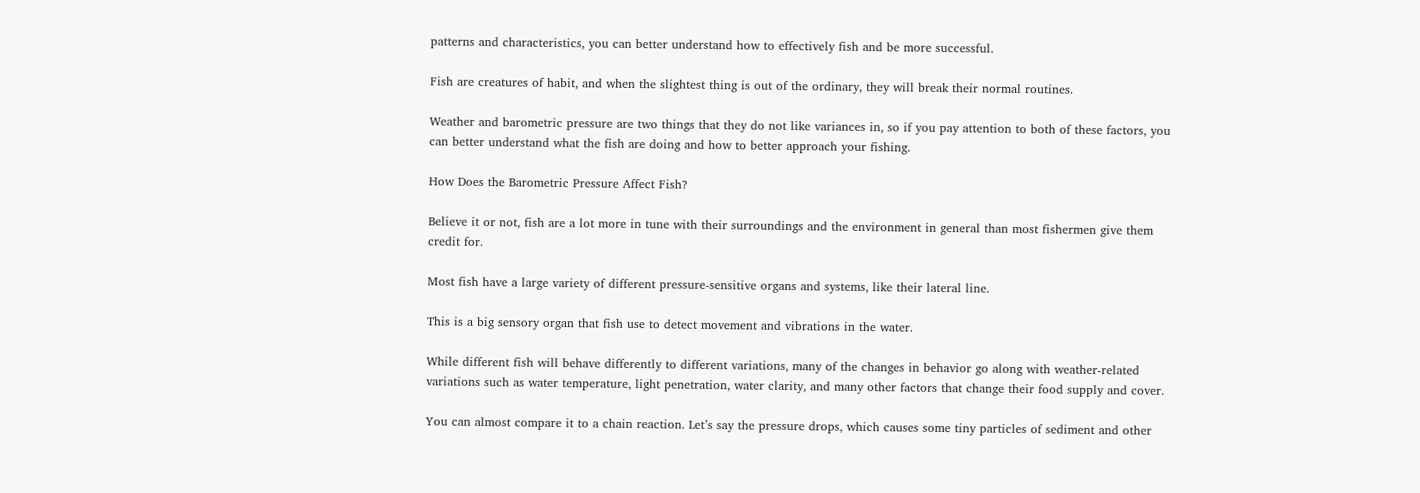patterns and characteristics, you can better understand how to effectively fish and be more successful.

Fish are creatures of habit, and when the slightest thing is out of the ordinary, they will break their normal routines.

Weather and barometric pressure are two things that they do not like variances in, so if you pay attention to both of these factors, you can better understand what the fish are doing and how to better approach your fishing.

How Does the Barometric Pressure Affect Fish?

Believe it or not, fish are a lot more in tune with their surroundings and the environment in general than most fishermen give them credit for.

Most fish have a large variety of different pressure-sensitive organs and systems, like their lateral line.

This is a big sensory organ that fish use to detect movement and vibrations in the water.

While different fish will behave differently to different variations, many of the changes in behavior go along with weather-related variations such as water temperature, light penetration, water clarity, and many other factors that change their food supply and cover.

You can almost compare it to a chain reaction. Let’s say the pressure drops, which causes some tiny particles of sediment and other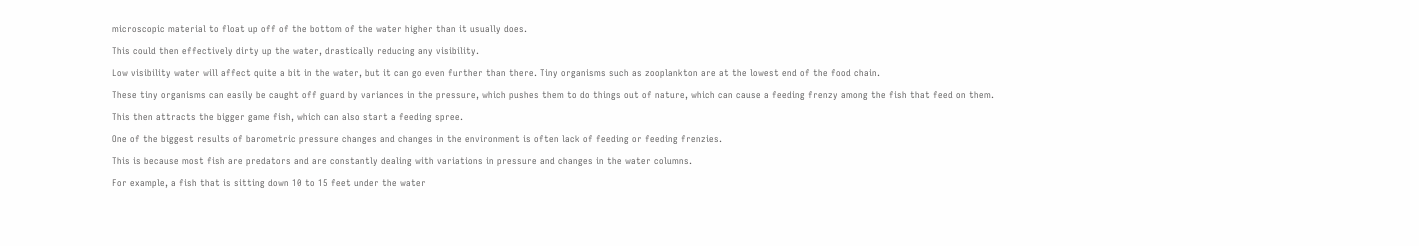microscopic material to float up off of the bottom of the water higher than it usually does.

This could then effectively dirty up the water, drastically reducing any visibility.

Low visibility water will affect quite a bit in the water, but it can go even further than there. Tiny organisms such as zooplankton are at the lowest end of the food chain.

These tiny organisms can easily be caught off guard by variances in the pressure, which pushes them to do things out of nature, which can cause a feeding frenzy among the fish that feed on them.

This then attracts the bigger game fish, which can also start a feeding spree.

One of the biggest results of barometric pressure changes and changes in the environment is often lack of feeding or feeding frenzies.

This is because most fish are predators and are constantly dealing with variations in pressure and changes in the water columns.

For example, a fish that is sitting down 10 to 15 feet under the water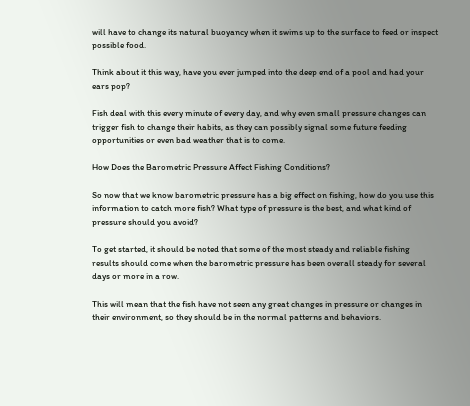will have to change its natural buoyancy when it swims up to the surface to feed or inspect possible food.

Think about it this way, have you ever jumped into the deep end of a pool and had your ears pop?

Fish deal with this every minute of every day, and why even small pressure changes can trigger fish to change their habits, as they can possibly signal some future feeding opportunities or even bad weather that is to come.

How Does the Barometric Pressure Affect Fishing Conditions?

So now that we know barometric pressure has a big effect on fishing, how do you use this information to catch more fish? What type of pressure is the best, and what kind of pressure should you avoid?

To get started, it should be noted that some of the most steady and reliable fishing results should come when the barometric pressure has been overall steady for several days or more in a row.

This will mean that the fish have not seen any great changes in pressure or changes in their environment, so they should be in the normal patterns and behaviors.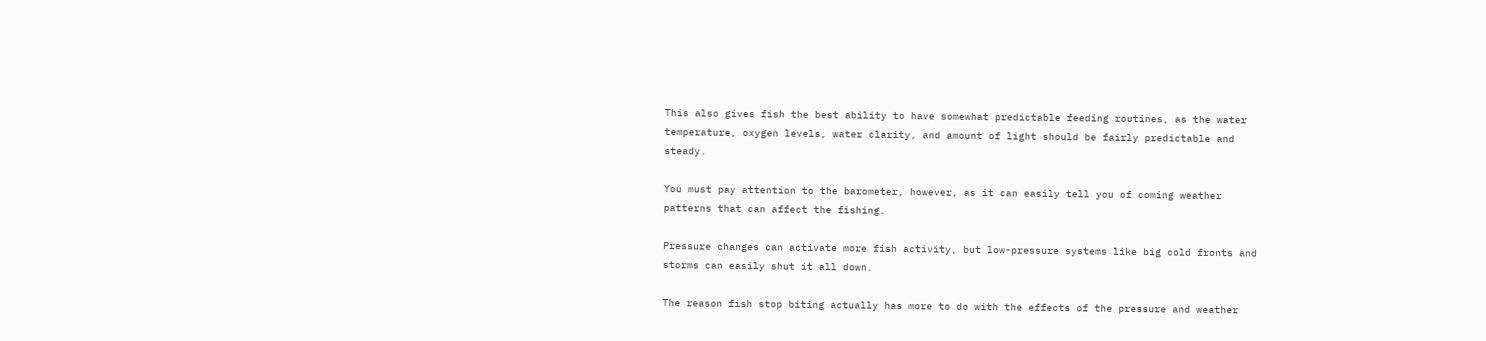This also gives fish the best ability to have somewhat predictable feeding routines, as the water temperature, oxygen levels, water clarity, and amount of light should be fairly predictable and steady.

You must pay attention to the barometer, however, as it can easily tell you of coming weather patterns that can affect the fishing.

Pressure changes can activate more fish activity, but low-pressure systems like big cold fronts and storms can easily shut it all down.

The reason fish stop biting actually has more to do with the effects of the pressure and weather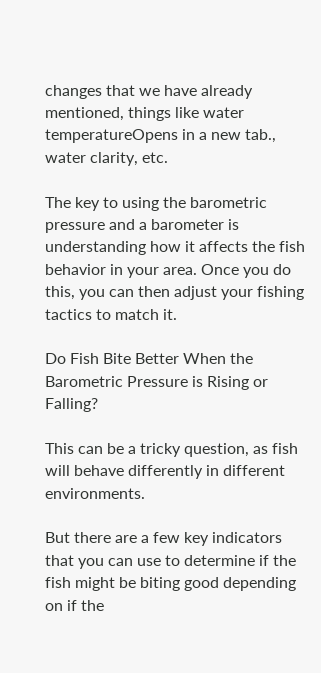changes that we have already mentioned, things like water temperatureOpens in a new tab., water clarity, etc.

The key to using the barometric pressure and a barometer is understanding how it affects the fish behavior in your area. Once you do this, you can then adjust your fishing tactics to match it.

Do Fish Bite Better When the Barometric Pressure is Rising or Falling?

This can be a tricky question, as fish will behave differently in different environments.

But there are a few key indicators that you can use to determine if the fish might be biting good depending on if the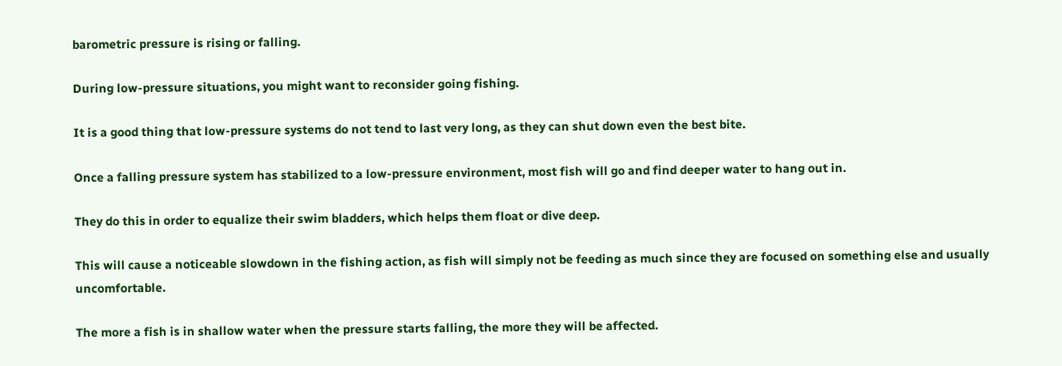barometric pressure is rising or falling.

During low-pressure situations, you might want to reconsider going fishing.

It is a good thing that low-pressure systems do not tend to last very long, as they can shut down even the best bite.

Once a falling pressure system has stabilized to a low-pressure environment, most fish will go and find deeper water to hang out in.

They do this in order to equalize their swim bladders, which helps them float or dive deep.

This will cause a noticeable slowdown in the fishing action, as fish will simply not be feeding as much since they are focused on something else and usually uncomfortable.

The more a fish is in shallow water when the pressure starts falling, the more they will be affected.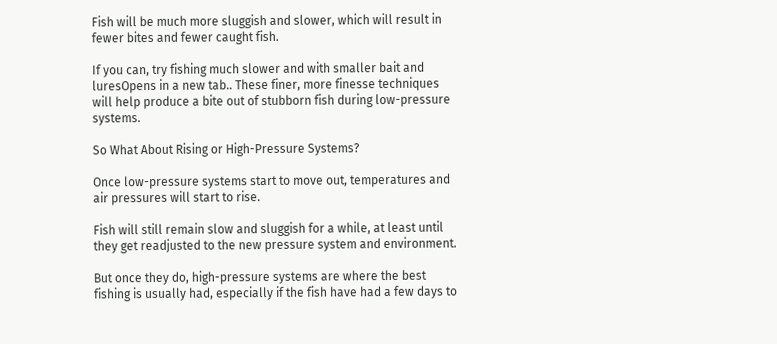Fish will be much more sluggish and slower, which will result in fewer bites and fewer caught fish.

If you can, try fishing much slower and with smaller bait and luresOpens in a new tab.. These finer, more finesse techniques will help produce a bite out of stubborn fish during low-pressure systems.

So What About Rising or High-Pressure Systems?

Once low-pressure systems start to move out, temperatures and air pressures will start to rise.

Fish will still remain slow and sluggish for a while, at least until they get readjusted to the new pressure system and environment.

But once they do, high-pressure systems are where the best fishing is usually had, especially if the fish have had a few days to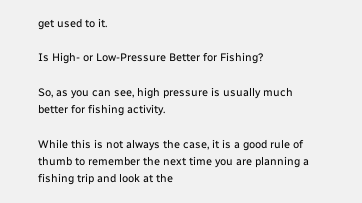get used to it.

Is High- or Low-Pressure Better for Fishing?

So, as you can see, high pressure is usually much better for fishing activity.

While this is not always the case, it is a good rule of thumb to remember the next time you are planning a fishing trip and look at the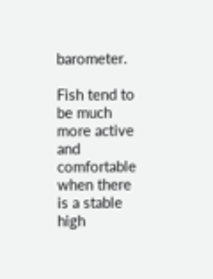barometer.

Fish tend to be much more active and comfortable when there is a stable high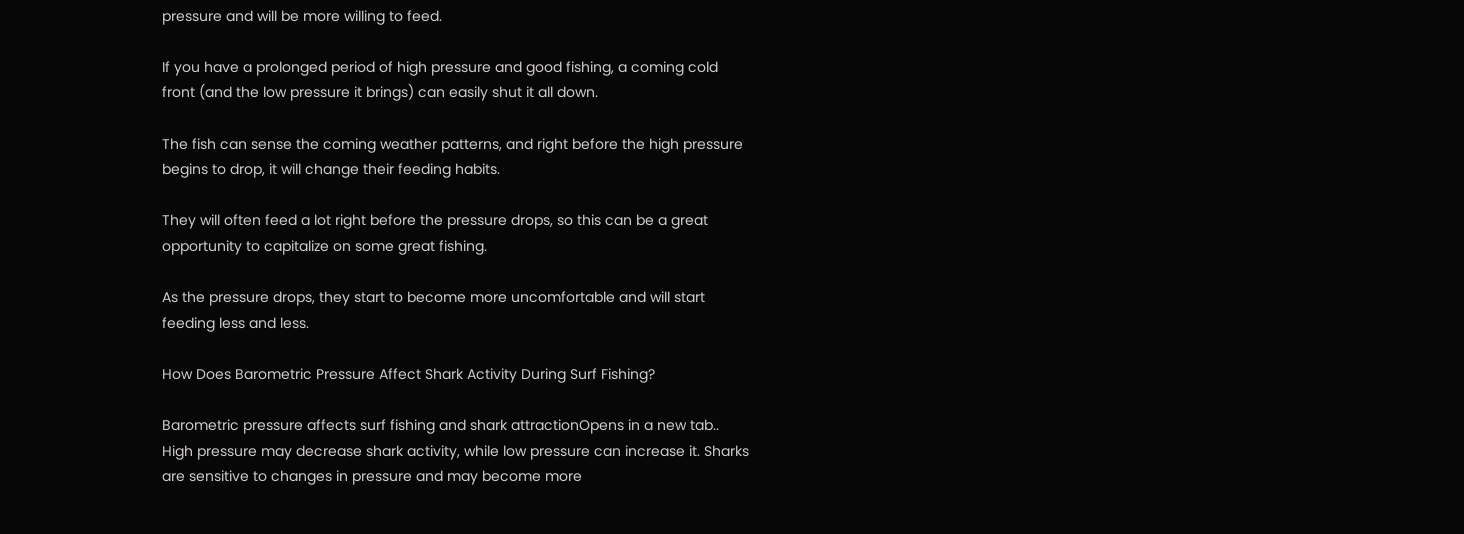pressure and will be more willing to feed.

If you have a prolonged period of high pressure and good fishing, a coming cold front (and the low pressure it brings) can easily shut it all down.

The fish can sense the coming weather patterns, and right before the high pressure begins to drop, it will change their feeding habits.

They will often feed a lot right before the pressure drops, so this can be a great opportunity to capitalize on some great fishing.

As the pressure drops, they start to become more uncomfortable and will start feeding less and less.

How Does Barometric Pressure Affect Shark Activity During Surf Fishing?

Barometric pressure affects surf fishing and shark attractionOpens in a new tab.. High pressure may decrease shark activity, while low pressure can increase it. Sharks are sensitive to changes in pressure and may become more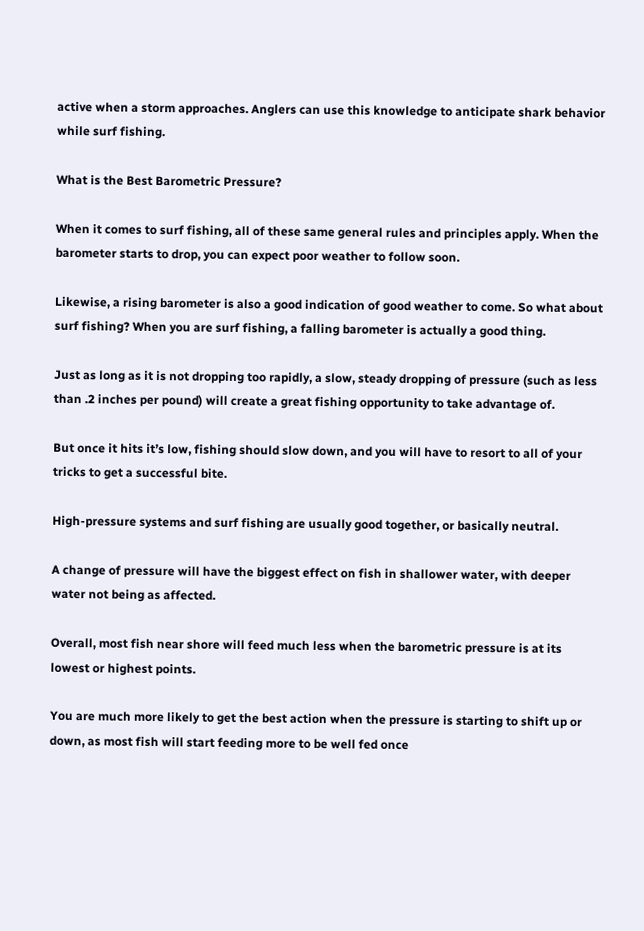active when a storm approaches. Anglers can use this knowledge to anticipate shark behavior while surf fishing.

What is the Best Barometric Pressure?

When it comes to surf fishing, all of these same general rules and principles apply. When the barometer starts to drop, you can expect poor weather to follow soon.

Likewise, a rising barometer is also a good indication of good weather to come. So what about surf fishing? When you are surf fishing, a falling barometer is actually a good thing.

Just as long as it is not dropping too rapidly, a slow, steady dropping of pressure (such as less than .2 inches per pound) will create a great fishing opportunity to take advantage of.

But once it hits it’s low, fishing should slow down, and you will have to resort to all of your tricks to get a successful bite.

High-pressure systems and surf fishing are usually good together, or basically neutral.

A change of pressure will have the biggest effect on fish in shallower water, with deeper water not being as affected.

Overall, most fish near shore will feed much less when the barometric pressure is at its lowest or highest points.

You are much more likely to get the best action when the pressure is starting to shift up or down, as most fish will start feeding more to be well fed once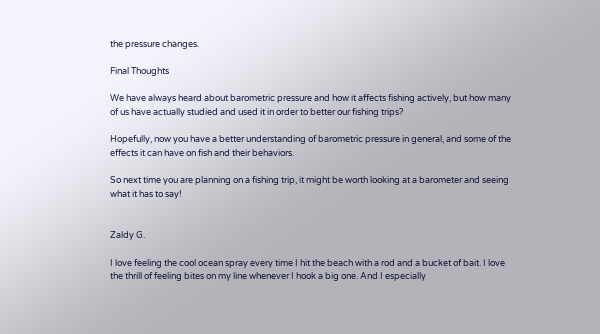the pressure changes.

Final Thoughts

We have always heard about barometric pressure and how it affects fishing actively, but how many of us have actually studied and used it in order to better our fishing trips?

Hopefully, now you have a better understanding of barometric pressure in general, and some of the effects it can have on fish and their behaviors.

So next time you are planning on a fishing trip, it might be worth looking at a barometer and seeing what it has to say!


Zaldy G.

I love feeling the cool ocean spray every time I hit the beach with a rod and a bucket of bait. I love the thrill of feeling bites on my line whenever I hook a big one. And I especially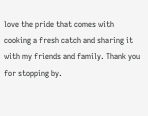love the pride that comes with cooking a fresh catch and sharing it with my friends and family. Thank you for stopping by.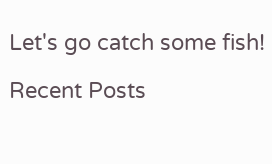Let's go catch some fish!

Recent Posts